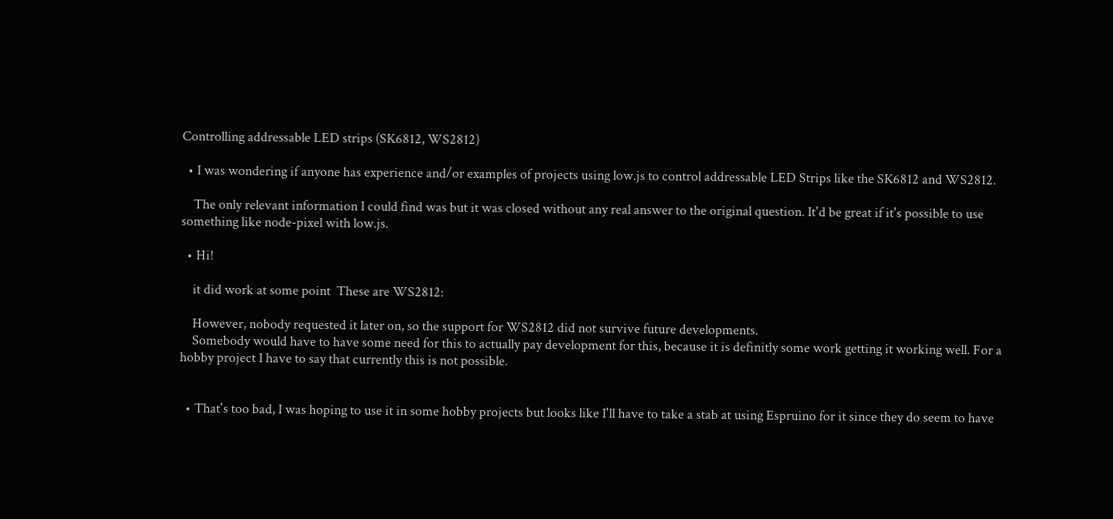Controlling addressable LED strips (SK6812, WS2812)

  • I was wondering if anyone has experience and/or examples of projects using low.js to control addressable LED Strips like the SK6812 and WS2812.

    The only relevant information I could find was but it was closed without any real answer to the original question. It'd be great if it's possible to use something like node-pixel with low.js.

  • Hi!

    it did work at some point  These are WS2812:

    However, nobody requested it later on, so the support for WS2812 did not survive future developments.
    Somebody would have to have some need for this to actually pay development for this, because it is definitly some work getting it working well. For a hobby project I have to say that currently this is not possible.


  • That's too bad, I was hoping to use it in some hobby projects but looks like I'll have to take a stab at using Espruino for it since they do seem to have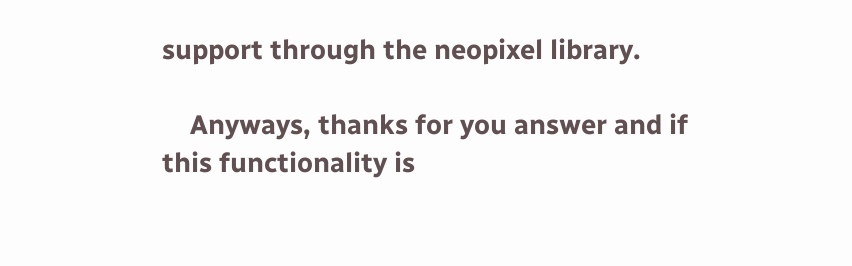support through the neopixel library.

    Anyways, thanks for you answer and if this functionality is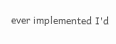ever implemented I'd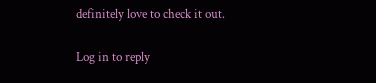definitely love to check it out.

Log in to reply